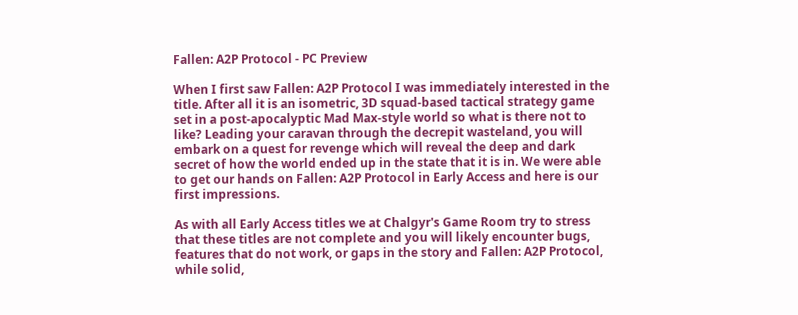Fallen: A2P Protocol - PC Preview

When I first saw Fallen: A2P Protocol I was immediately interested in the title. After all it is an isometric, 3D squad-based tactical strategy game set in a post-apocalyptic Mad Max-style world so what is there not to like? Leading your caravan through the decrepit wasteland, you will embark on a quest for revenge which will reveal the deep and dark secret of how the world ended up in the state that it is in. We were able to get our hands on Fallen: A2P Protocol in Early Access and here is our first impressions.

As with all Early Access titles we at Chalgyr's Game Room try to stress that these titles are not complete and you will likely encounter bugs, features that do not work, or gaps in the story and Fallen: A2P Protocol, while solid,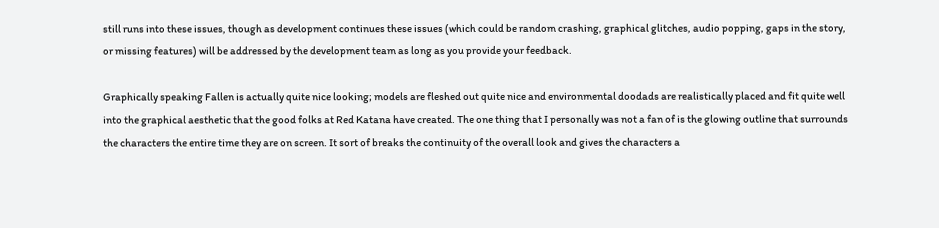still runs into these issues, though as development continues these issues (which could be random crashing, graphical glitches, audio popping, gaps in the story, or missing features) will be addressed by the development team as long as you provide your feedback.

Graphically speaking Fallen is actually quite nice looking; models are fleshed out quite nice and environmental doodads are realistically placed and fit quite well into the graphical aesthetic that the good folks at Red Katana have created. The one thing that I personally was not a fan of is the glowing outline that surrounds the characters the entire time they are on screen. It sort of breaks the continuity of the overall look and gives the characters a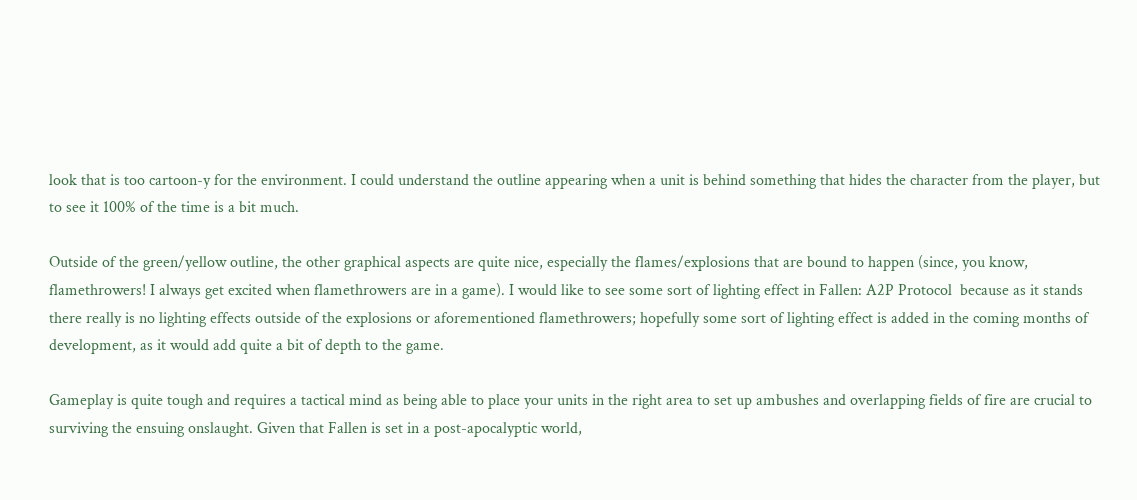look that is too cartoon-y for the environment. I could understand the outline appearing when a unit is behind something that hides the character from the player, but to see it 100% of the time is a bit much.

Outside of the green/yellow outline, the other graphical aspects are quite nice, especially the flames/explosions that are bound to happen (since, you know, flamethrowers! I always get excited when flamethrowers are in a game). I would like to see some sort of lighting effect in Fallen: A2P Protocol  because as it stands there really is no lighting effects outside of the explosions or aforementioned flamethrowers; hopefully some sort of lighting effect is added in the coming months of development, as it would add quite a bit of depth to the game.

Gameplay is quite tough and requires a tactical mind as being able to place your units in the right area to set up ambushes and overlapping fields of fire are crucial to surviving the ensuing onslaught. Given that Fallen is set in a post-apocalyptic world,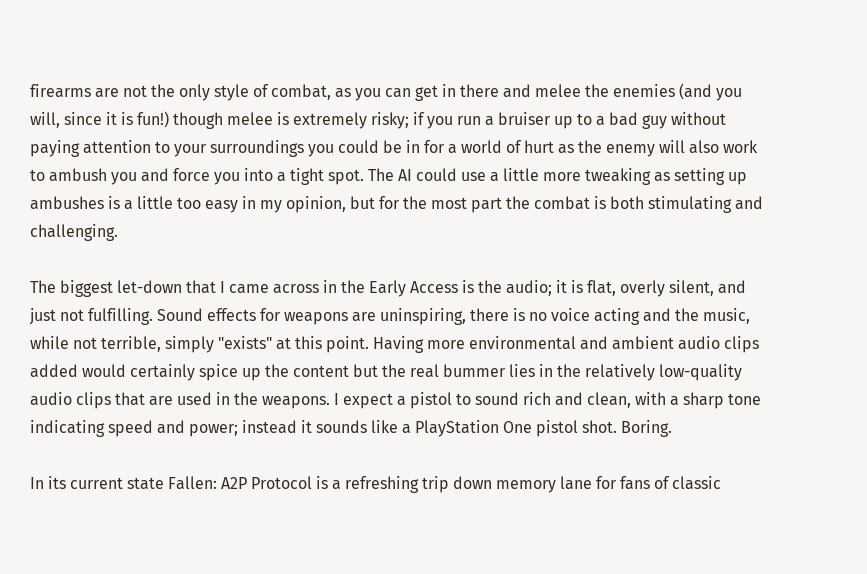firearms are not the only style of combat, as you can get in there and melee the enemies (and you will, since it is fun!) though melee is extremely risky; if you run a bruiser up to a bad guy without paying attention to your surroundings you could be in for a world of hurt as the enemy will also work to ambush you and force you into a tight spot. The AI could use a little more tweaking as setting up ambushes is a little too easy in my opinion, but for the most part the combat is both stimulating and challenging.

The biggest let-down that I came across in the Early Access is the audio; it is flat, overly silent, and just not fulfilling. Sound effects for weapons are uninspiring, there is no voice acting and the music, while not terrible, simply "exists" at this point. Having more environmental and ambient audio clips added would certainly spice up the content but the real bummer lies in the relatively low-quality audio clips that are used in the weapons. I expect a pistol to sound rich and clean, with a sharp tone indicating speed and power; instead it sounds like a PlayStation One pistol shot. Boring.

In its current state Fallen: A2P Protocol is a refreshing trip down memory lane for fans of classic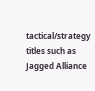tactical/strategy titles such as Jagged Alliance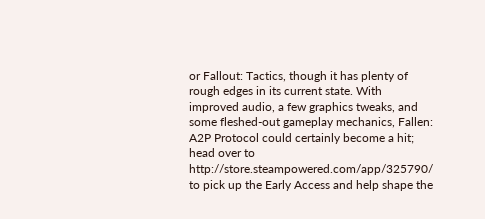or Fallout: Tactics, though it has plenty of rough edges in its current state. With improved audio, a few graphics tweaks, and some fleshed-out gameplay mechanics, Fallen: A2P Protocol could certainly become a hit; head over to http://store.steampowered.com/app/325790/ to pick up the Early Access and help shape the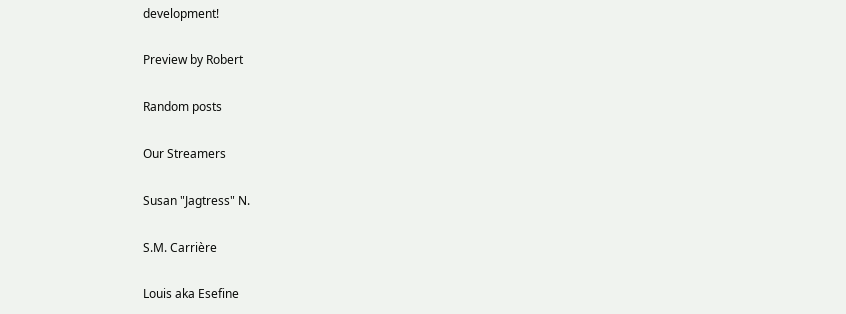development!

Preview by Robert

Random posts

Our Streamers

Susan "Jagtress" N.

S.M. Carrière

Louis aka Esefine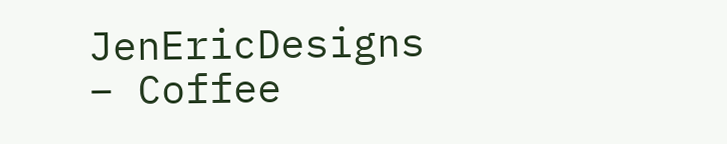JenEricDesigns – Coffee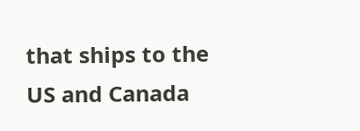that ships to the US and Canada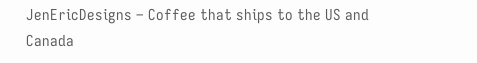JenEricDesigns – Coffee that ships to the US and Canada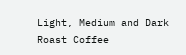Light, Medium and Dark Roast Coffee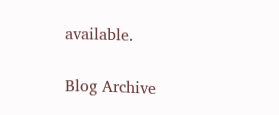available.

Blog Archive